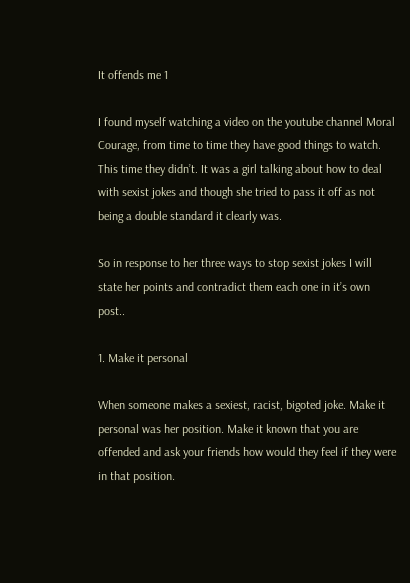It offends me 1

I found myself watching a video on the youtube channel Moral Courage, from time to time they have good things to watch. This time they didn’t. It was a girl talking about how to deal with sexist jokes and though she tried to pass it off as not being a double standard it clearly was.

So in response to her three ways to stop sexist jokes I will state her points and contradict them each one in it’s own post..

1. Make it personal

When someone makes a sexiest, racist, bigoted joke. Make it personal was her position. Make it known that you are offended and ask your friends how would they feel if they were in that position.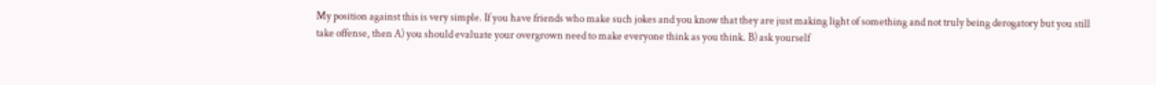My position against this is very simple. If you have friends who make such jokes and you know that they are just making light of something and not truly being derogatory but you still take offense, then A) you should evaluate your overgrown need to make everyone think as you think. B) ask yourself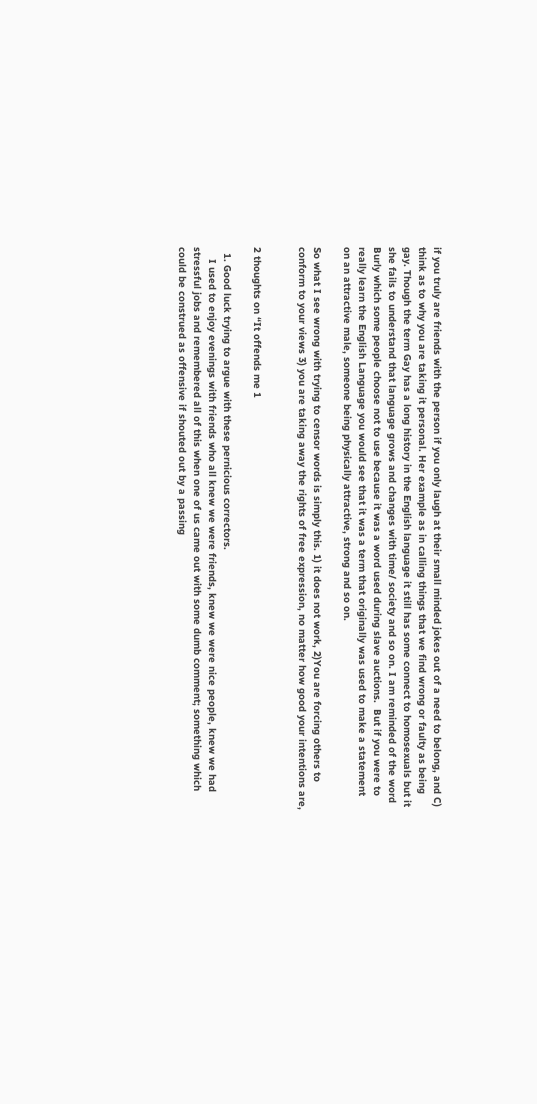if you truly are friends with the person if you only laugh at their small minded jokes out of a need to belong, and C) think as to why you are taking it personal. Her example as in calling things that we find wrong or faulty as being gay. Though the term Gay has a long history in the English language it still has some connect to homosexuals but it she fails to understand that language grows and changes with time/ society and so on. I am reminded of the word Burly which some people choose not to use because it was a word used during slave auctions.  But if you were to really learn the English Language you would see that it was a term that originally was used to make a statement on an attractive male, someone being physically attractive, strong and so on.

So what I see wrong with trying to censor words is simply this. 1) it does not work, 2)You are forcing others to conform to your views 3) you are taking away the rights of free expression, no matter how good your intentions are,


2 thoughts on “It offends me 1

  1. Good luck trying to argue with these pernicious correctors.
    I used to enjoy evenings with friends who all knew we were friends, knew we were nice people, knew we had stressful jobs and remembered all of this when one of us came out with some dumb comment; something which could be construed as offensive if shouted out by a passing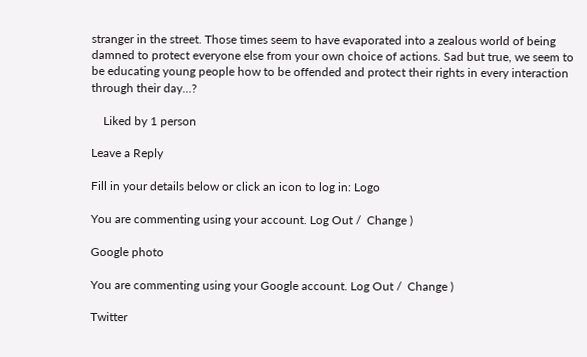stranger in the street. Those times seem to have evaporated into a zealous world of being damned to protect everyone else from your own choice of actions. Sad but true, we seem to be educating young people how to be offended and protect their rights in every interaction through their day…?

    Liked by 1 person

Leave a Reply

Fill in your details below or click an icon to log in: Logo

You are commenting using your account. Log Out /  Change )

Google photo

You are commenting using your Google account. Log Out /  Change )

Twitter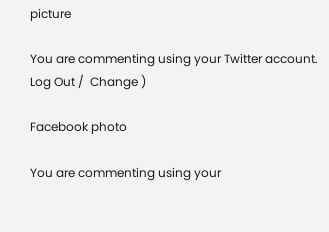picture

You are commenting using your Twitter account. Log Out /  Change )

Facebook photo

You are commenting using your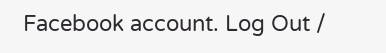Facebook account. Log Out /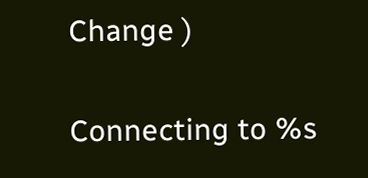Change )

Connecting to %s